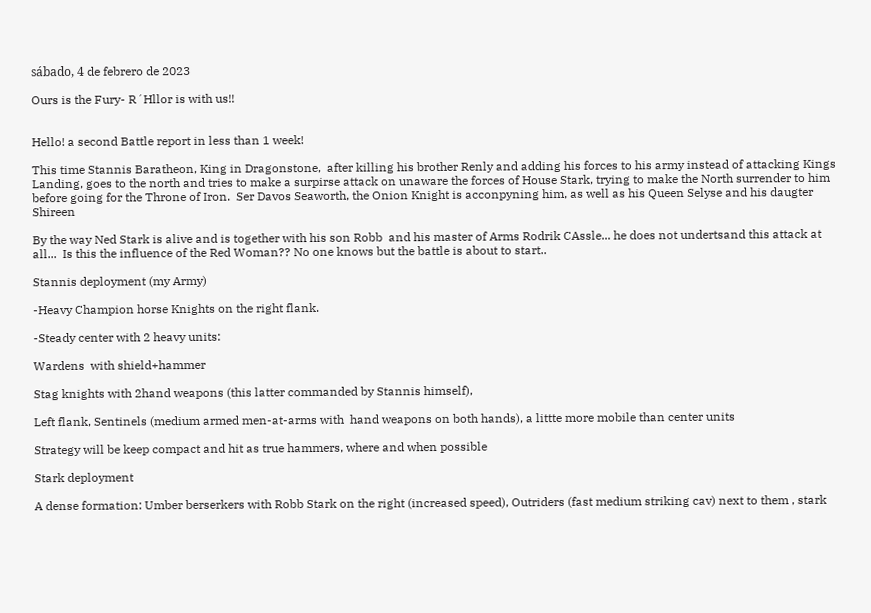sábado, 4 de febrero de 2023

Ours is the Fury- R´Hllor is with us!!


Hello! a second Battle report in less than 1 week!

This time Stannis Baratheon, King in Dragonstone,  after killing his brother Renly and adding his forces to his army instead of attacking Kings Landing, goes to the north and tries to make a surpirse attack on unaware the forces of House Stark, trying to make the North surrender to him before going for the Throne of Iron.  Ser Davos Seaworth, the Onion Knight is acconpyning him, as well as his Queen Selyse and his daugter Shireen

By the way Ned Stark is alive and is together with his son Robb  and his master of Arms Rodrik CAssle... he does not undertsand this attack at all...  Is this the influence of the Red Woman?? No one knows but the battle is about to start..

Stannis deployment (my Army)

-Heavy Champion horse Knights on the right flank.

-Steady center with 2 heavy units:

Wardens  with shield+hammer

Stag knights with 2hand weapons (this latter commanded by Stannis himself),

Left flank, Sentinels (medium armed men-at-arms with  hand weapons on both hands), a littte more mobile than center units

Strategy will be keep compact and hit as true hammers, where and when possible

Stark deployment

A dense formation: Umber berserkers with Robb Stark on the right (increased speed), Outriders (fast medium striking cav) next to them , stark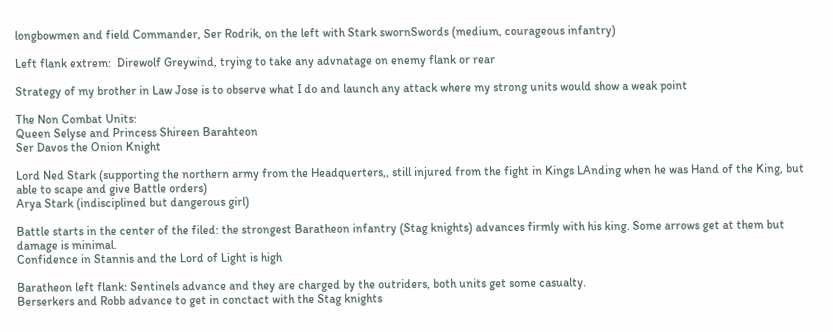longbowmen and field Commander, Ser Rodrik, on the left with Stark swornSwords (medium, courageous infantry)

Left flank extrem:  Direwolf Greywind, trying to take any advnatage on enemy flank or rear

Strategy of my brother in Law Jose is to observe what I do and launch any attack where my strong units would show a weak point

The Non Combat Units:
Queen Selyse and Princess Shireen Barahteon
Ser Davos the Onion Knight

Lord Ned Stark (supporting the northern army from the Headquerters,, still injured from the fight in Kings LAnding when he was Hand of the King, but able to scape and give Battle orders)
Arya Stark (indisciplined but dangerous girl)

Battle starts in the center of the filed: the strongest Baratheon infantry (Stag knights) advances firmly with his king. Some arrows get at them but damage is minimal.
Confidence in Stannis and the Lord of Light is high

Baratheon left flank: Sentinels advance and they are charged by the outriders, both units get some casualty.
Berserkers and Robb advance to get in conctact with the Stag knights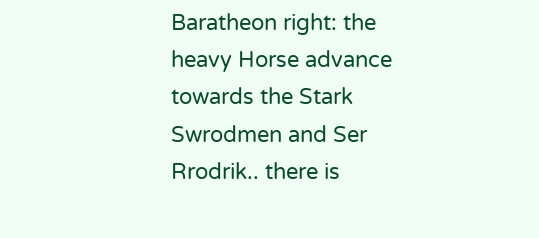Baratheon right: the heavy Horse advance  towards the Stark Swrodmen and Ser Rrodrik.. there is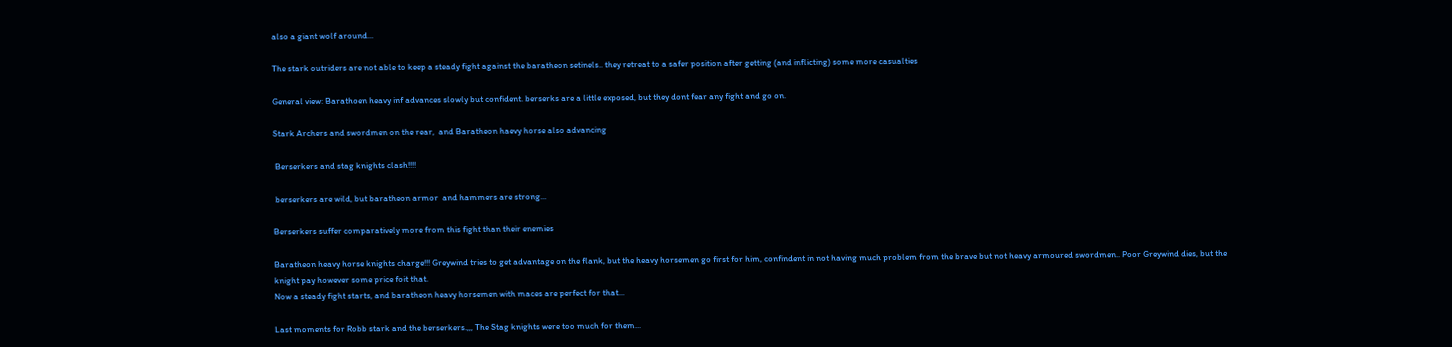also a giant wolf around...

The stark outriders are not able to keep a steady fight against the baratheon setinels.. they retreat to a safer position after getting (and inflicting) some more casualties

General view: Barathoen heavy inf advances slowly but confident. berserks are a little exposed, but they dont fear any fight and go on.

Stark Archers and swordmen on the rear,  and Baratheon haevy horse also advancing

 Berserkers and stag knights clash!!!!

 berserkers are wild, but baratheon armor  and hammers are strong...

Berserkers suffer comparatively more from this fight than their enemies

Baratheon heavy horse knights charge!!! Greywind tries to get advantage on the flank, but the heavy horsemen go first for him, confindent in not having much problem from the brave but not heavy armoured swordmen.. Poor Greywind dies, but the knight pay however some price foit that.
Now a steady fight starts, and baratheon heavy horsemen with maces are perfect for that...

Last moments for Robb stark and the berserkers.,,, The Stag knights were too much for them...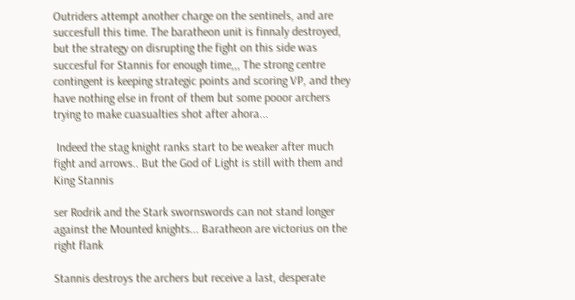Outriders attempt another charge on the sentinels, and are succesfull this time. The baratheon unit is finnaly destroyed, but the strategy on disrupting the fight on this side was succesful for Stannis for enough time,,, The strong centre contingent is keeping strategic points and scoring VP, and they have nothing else in front of them but some pooor archers trying to make cuasualties shot after ahora...

 Indeed the stag knight ranks start to be weaker after much fight and arrows.. But the God of Light is still with them and King Stannis

ser Rodrik and the Stark swornswords can not stand longer against the Mounted knights... Baratheon are victorius on the right flank

Stannis destroys the archers but receive a last, desperate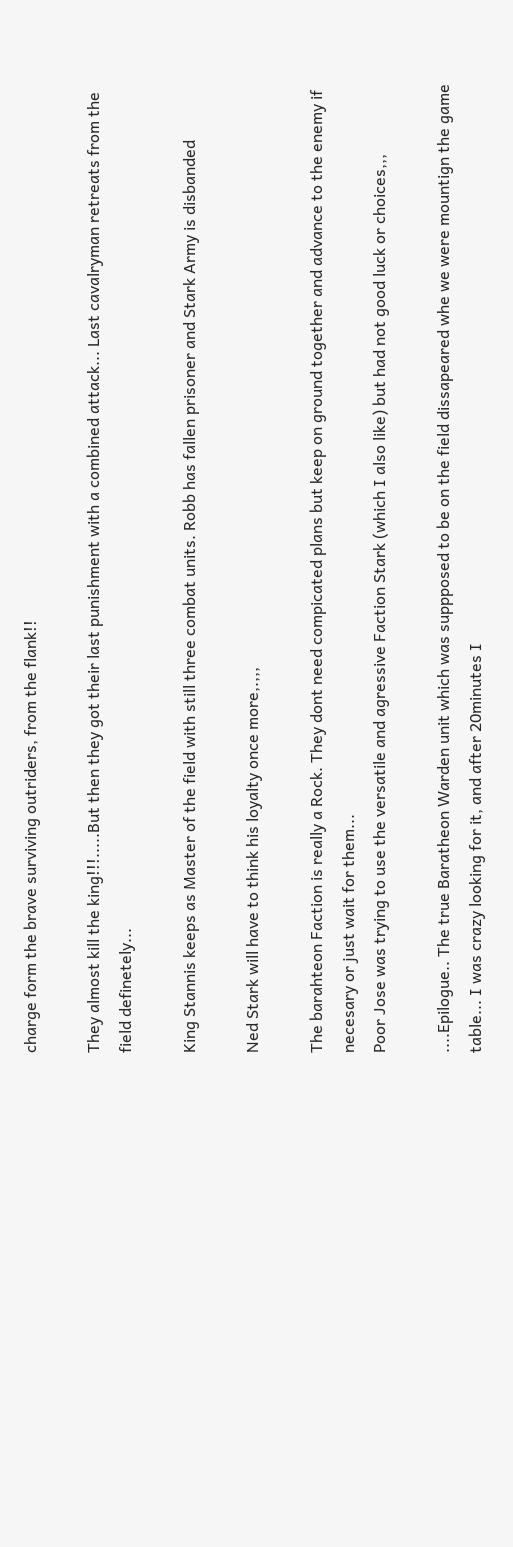charge form the brave surviving outriders, from the flank!!

They almost kill the king!!!.....But then they got their last punishment with a combined attack... Last cavalryman retreats from the field definetely...

King Stannis keeps as Master of the field with still three combat units. Robb has fallen prisoner and Stark Army is disbanded

Ned Stark will have to think his loyalty once more,.,,,

The barahteon Faction is really a Rock. They dont need compicated plans but keep on ground together and advance to the enemy if necesary or just wait for them...
Poor Jose was trying to use the versatile and agressive Faction Stark (which I also like) but had not good luck or choices,,,

....Epilogue.. The true Baratheon Warden unit which was suppposed to be on the field dissapeared whe we were mountign the game table... I was crazy looking for it, and after 20minutes I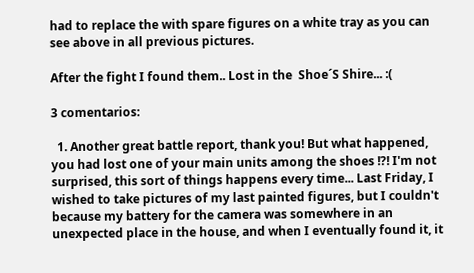had to replace the with spare figures on a white tray as you can see above in all previous pictures.

After the fight I found them.. Lost in the  Shoe´S Shire... :(

3 comentarios:

  1. Another great battle report, thank you! But what happened, you had lost one of your main units among the shoes !?! I'm not surprised, this sort of things happens every time... Last Friday, I wished to take pictures of my last painted figures, but I couldn't because my battery for the camera was somewhere in an unexpected place in the house, and when I eventually found it, it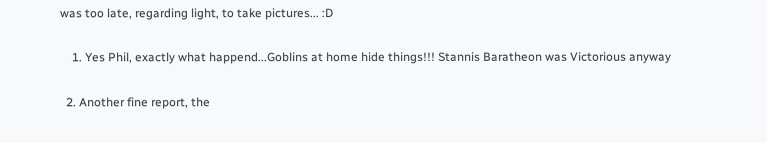was too late, regarding light, to take pictures... :D

    1. Yes Phil, exactly what happend...Goblins at home hide things!!! Stannis Baratheon was Victorious anyway

  2. Another fine report, the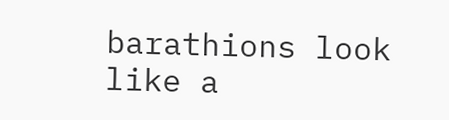barathions look like a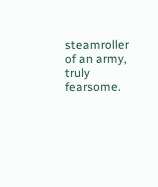steamroller of an army, truly fearsome.